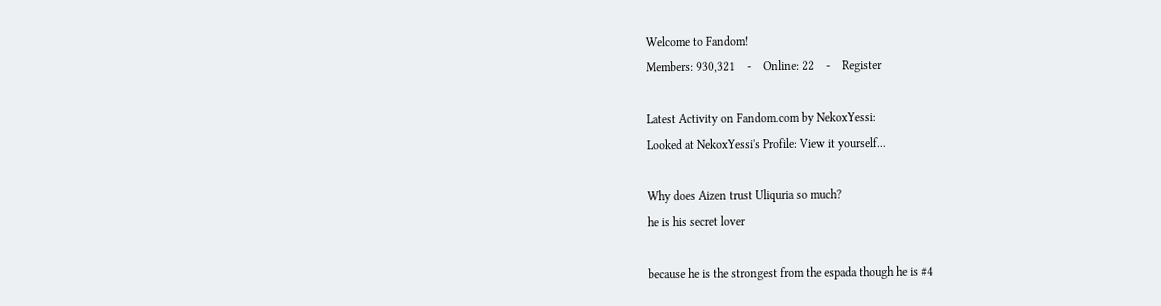Welcome to Fandom!
Members: 930,321    -    Online: 22    -    Register

Latest Activity on Fandom.com by NekoxYessi:
Looked at NekoxYessi's Profile: View it yourself...

Why does Aizen trust Uliquria so much?
he is his secret lover

because he is the strongest from the espada though he is #4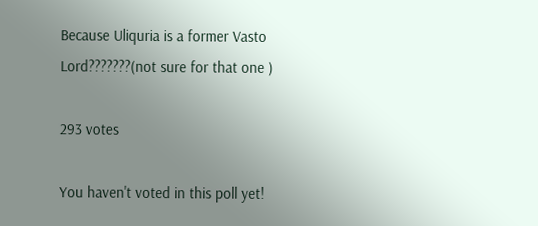Because Uliquria is a former Vasto Lord???????(not sure for that one )

293 votes

You haven't voted in this poll yet!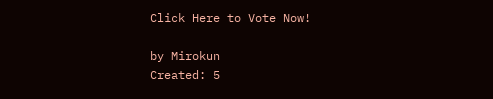Click Here to Vote Now!

by Mirokun
Created: 5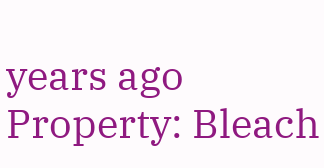years ago
Property: Bleach